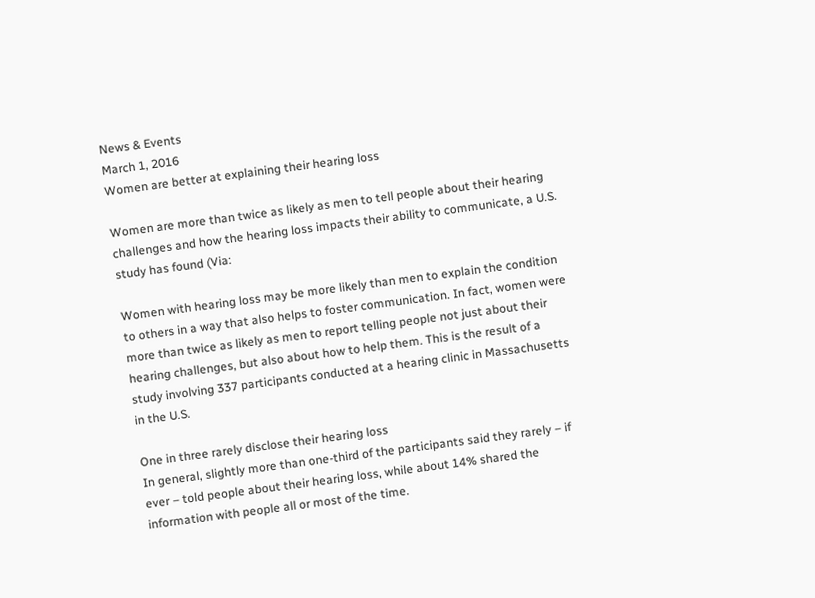News & Events
March 1, 2016
Women are better at explaining their hearing loss

Women are more than twice as likely as men to tell people about their hearing challenges and how the hearing loss impacts their ability to communicate, a U.S. study has found (Via:

Women with hearing loss may be more likely than men to explain the condition to others in a way that also helps to foster communication. In fact, women were more than twice as likely as men to report telling people not just about their hearing challenges, but also about how to help them. This is the result of a study involving 337 participants conducted at a hearing clinic in Massachusetts in the U.S.

One in three rarely disclose their hearing loss
In general, slightly more than one-third of the participants said they rarely – if ever – told people about their hearing loss, while about 14% shared the information with people all or most of the time.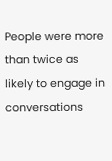People were more than twice as likely to engage in conversations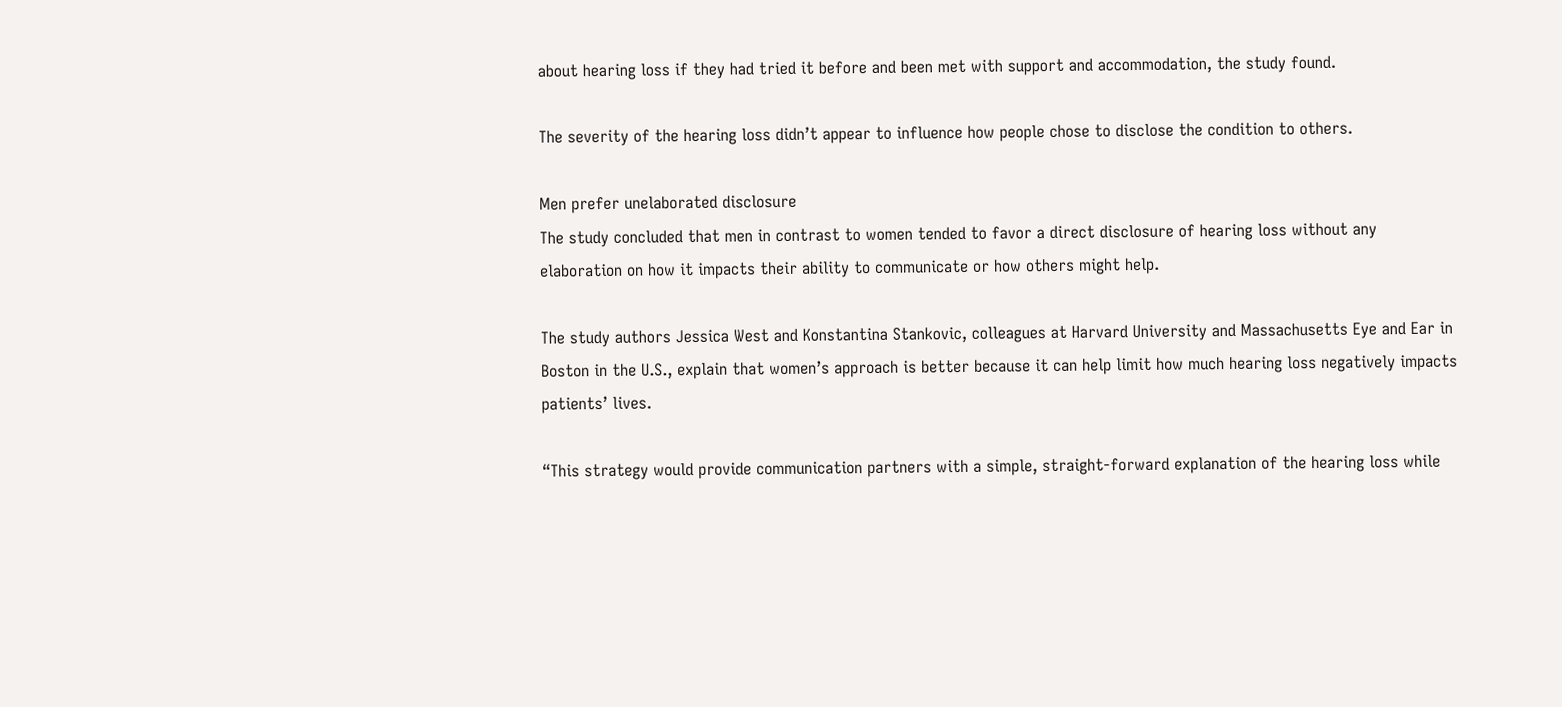about hearing loss if they had tried it before and been met with support and accommodation, the study found.

The severity of the hearing loss didn’t appear to influence how people chose to disclose the condition to others.

Men prefer unelaborated disclosure
The study concluded that men in contrast to women tended to favor a direct disclosure of hearing loss without any elaboration on how it impacts their ability to communicate or how others might help.

The study authors Jessica West and Konstantina Stankovic, colleagues at Harvard University and Massachusetts Eye and Ear in Boston in the U.S., explain that women’s approach is better because it can help limit how much hearing loss negatively impacts patients’ lives.

“This strategy would provide communication partners with a simple, straight-forward explanation of the hearing loss while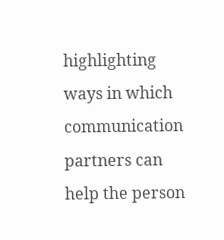highlighting ways in which communication partners can help the person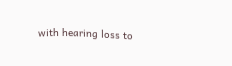with hearing loss to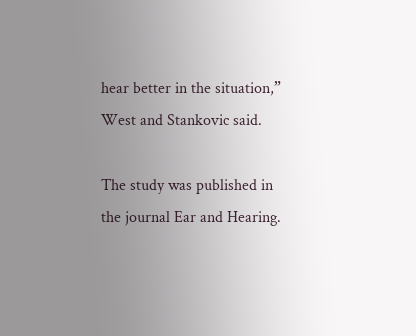hear better in the situation,” West and Stankovic said.

The study was published in the journal Ear and Hearing.